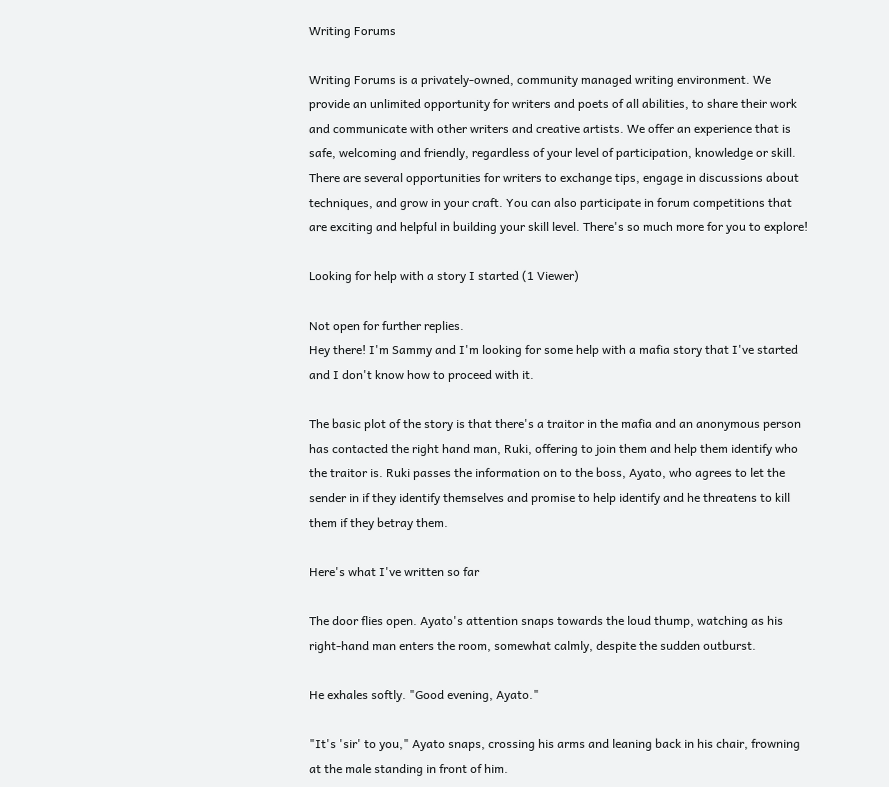Writing Forums

Writing Forums is a privately-owned, community managed writing environment. We provide an unlimited opportunity for writers and poets of all abilities, to share their work and communicate with other writers and creative artists. We offer an experience that is safe, welcoming and friendly, regardless of your level of participation, knowledge or skill. There are several opportunities for writers to exchange tips, engage in discussions about techniques, and grow in your craft. You can also participate in forum competitions that are exciting and helpful in building your skill level. There's so much more for you to explore!

Looking for help with a story I started (1 Viewer)

Not open for further replies.
Hey there! I'm Sammy and I'm looking for some help with a mafia story that I've started and I don't know how to proceed with it.

The basic plot of the story is that there's a traitor in the mafia and an anonymous person has contacted the right hand man, Ruki, offering to join them and help them identify who the traitor is. Ruki passes the information on to the boss, Ayato, who agrees to let the sender in if they identify themselves and promise to help identify and he threatens to kill them if they betray them.

Here's what I've written so far

The door flies open. Ayato's attention snaps towards the loud thump, watching as his right-hand man enters the room, somewhat calmly, despite the sudden outburst.

He exhales softly. "Good evening, Ayato."

"It's 'sir' to you," Ayato snaps, crossing his arms and leaning back in his chair, frowning at the male standing in front of him.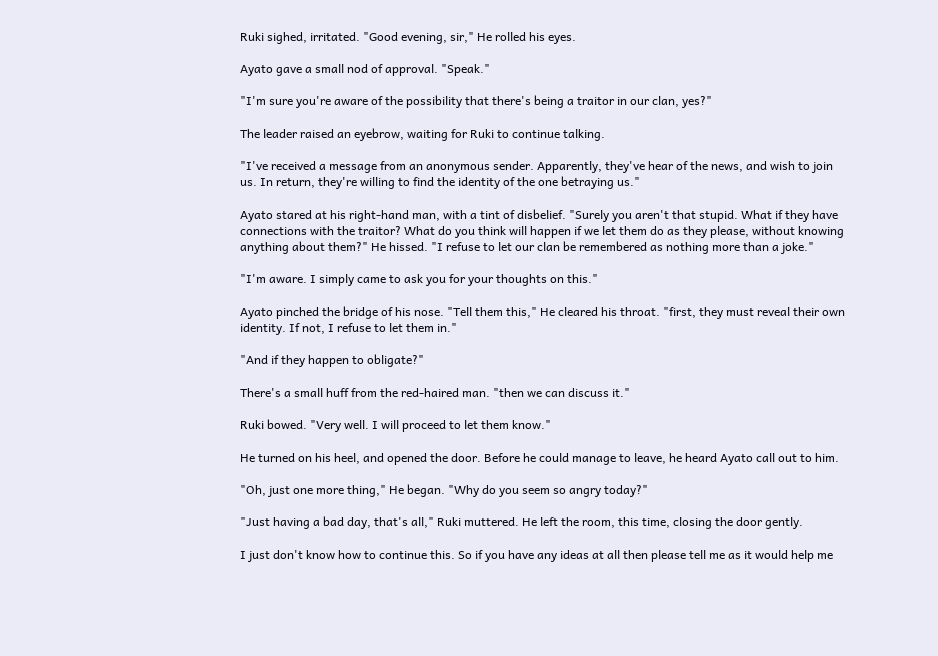Ruki sighed, irritated. "Good evening, sir," He rolled his eyes.

Ayato gave a small nod of approval. "Speak."

"I'm sure you're aware of the possibility that there's being a traitor in our clan, yes?"

The leader raised an eyebrow, waiting for Ruki to continue talking.

"I've received a message from an anonymous sender. Apparently, they've hear of the news, and wish to join us. In return, they're willing to find the identity of the one betraying us."

Ayato stared at his right-hand man, with a tint of disbelief. "Surely you aren't that stupid. What if they have connections with the traitor? What do you think will happen if we let them do as they please, without knowing anything about them?" He hissed. "I refuse to let our clan be remembered as nothing more than a joke."

"I'm aware. I simply came to ask you for your thoughts on this."

Ayato pinched the bridge of his nose. "Tell them this," He cleared his throat. "first, they must reveal their own identity. If not, I refuse to let them in."

"And if they happen to obligate?"

There's a small huff from the red-haired man. "then we can discuss it."

Ruki bowed. "Very well. I will proceed to let them know."

He turned on his heel, and opened the door. Before he could manage to leave, he heard Ayato call out to him.

"Oh, just one more thing," He began. "Why do you seem so angry today?"

"Just having a bad day, that's all," Ruki muttered. He left the room, this time, closing the door gently.

I just don't know how to continue this. So if you have any ideas at all then please tell me as it would help me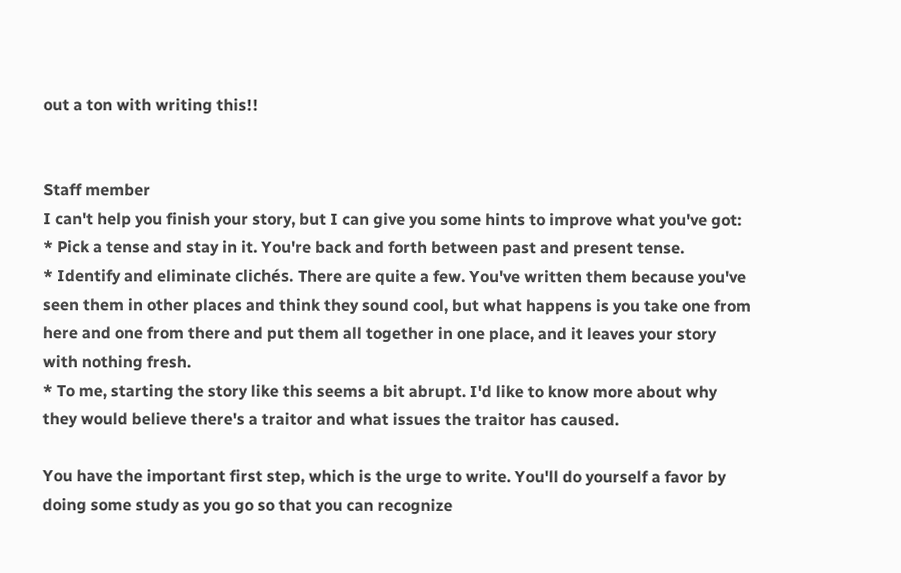out a ton with writing this!!


Staff member
I can't help you finish your story, but I can give you some hints to improve what you've got:
* Pick a tense and stay in it. You're back and forth between past and present tense.
* Identify and eliminate clichés. There are quite a few. You've written them because you've seen them in other places and think they sound cool, but what happens is you take one from here and one from there and put them all together in one place, and it leaves your story with nothing fresh.
* To me, starting the story like this seems a bit abrupt. I'd like to know more about why they would believe there's a traitor and what issues the traitor has caused.

You have the important first step, which is the urge to write. You'll do yourself a favor by doing some study as you go so that you can recognize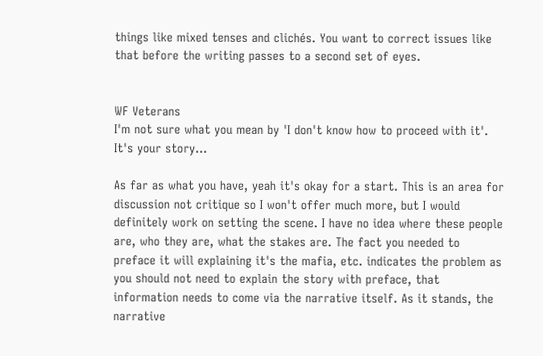things like mixed tenses and clichés. You want to correct issues like that before the writing passes to a second set of eyes.


WF Veterans
I'm not sure what you mean by 'I don't know how to proceed with it'. It's your story...

As far as what you have, yeah it's okay for a start. This is an area for discussion not critique so I won't offer much more, but I would definitely work on setting the scene. I have no idea where these people are, who they are, what the stakes are. The fact you needed to preface it will explaining it's the mafia, etc. indicates the problem as you should not need to explain the story with preface, that information needs to come via the narrative itself. As it stands, the narrative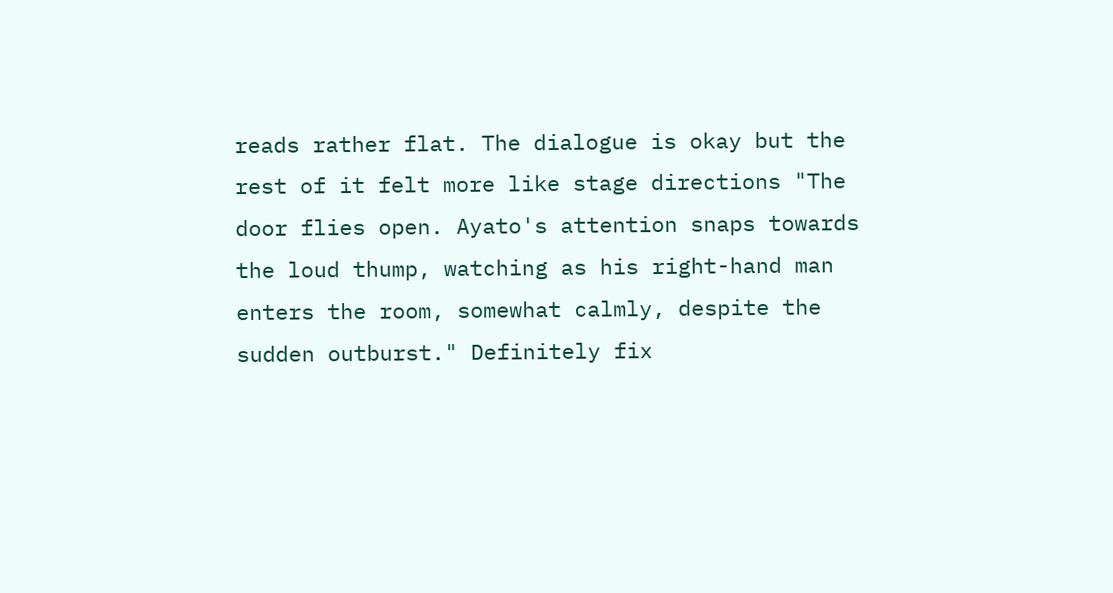reads rather flat. The dialogue is okay but the rest of it felt more like stage directions "The door flies open. Ayato's attention snaps towards the loud thump, watching as his right-hand man enters the room, somewhat calmly, despite the sudden outburst." Definitely fix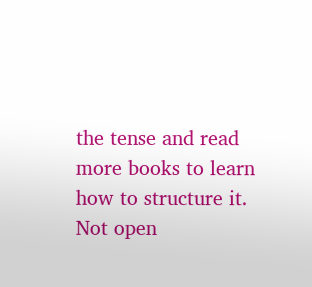the tense and read more books to learn how to structure it.
Not open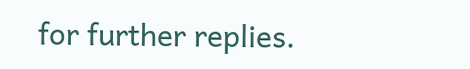for further replies.